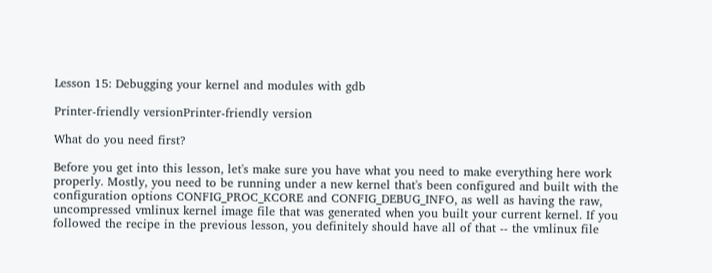Lesson 15: Debugging your kernel and modules with gdb

Printer-friendly versionPrinter-friendly version

What do you need first?

Before you get into this lesson, let's make sure you have what you need to make everything here work properly. Mostly, you need to be running under a new kernel that's been configured and built with the configuration options CONFIG_PROC_KCORE and CONFIG_DEBUG_INFO, as well as having the raw, uncompressed vmlinux kernel image file that was generated when you built your current kernel. If you followed the recipe in the previous lesson, you definitely should have all of that -- the vmlinux file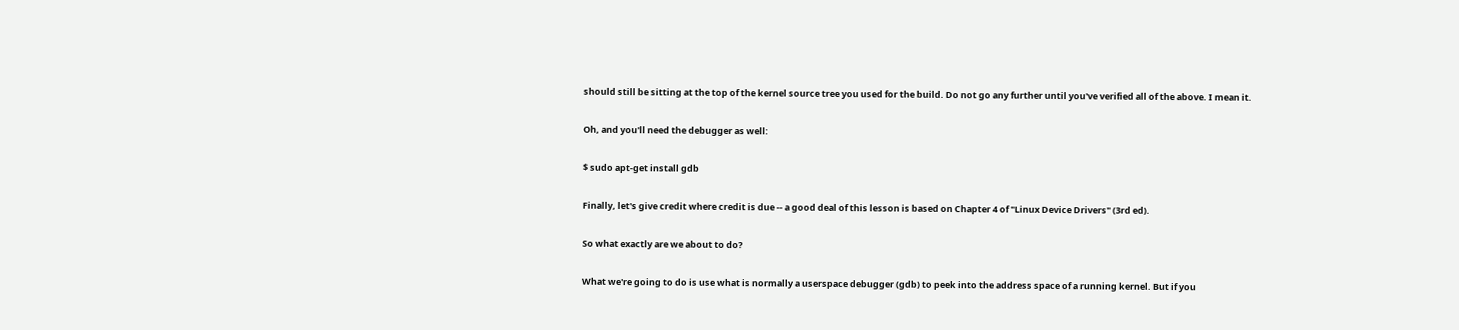should still be sitting at the top of the kernel source tree you used for the build. Do not go any further until you've verified all of the above. I mean it.

Oh, and you'll need the debugger as well:

$ sudo apt-get install gdb

Finally, let's give credit where credit is due -- a good deal of this lesson is based on Chapter 4 of "Linux Device Drivers" (3rd ed).

So what exactly are we about to do?

What we're going to do is use what is normally a userspace debugger (gdb) to peek into the address space of a running kernel. But if you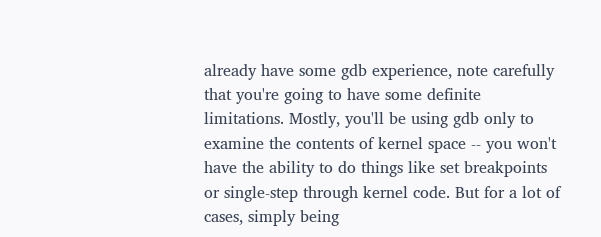already have some gdb experience, note carefully that you're going to have some definite limitations. Mostly, you'll be using gdb only to examine the contents of kernel space -- you won't have the ability to do things like set breakpoints or single-step through kernel code. But for a lot of cases, simply being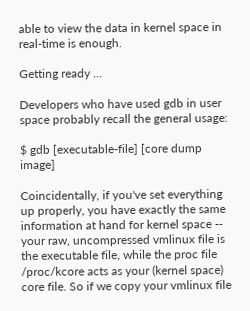able to view the data in kernel space in real-time is enough.

Getting ready ...

Developers who have used gdb in user space probably recall the general usage:

$ gdb [executable-file] [core dump image]

Coincidentally, if you've set everything up properly, you have exactly the same information at hand for kernel space -- your raw, uncompressed vmlinux file is the executable file, while the proc file /proc/kcore acts as your (kernel space) core file. So if we copy your vmlinux file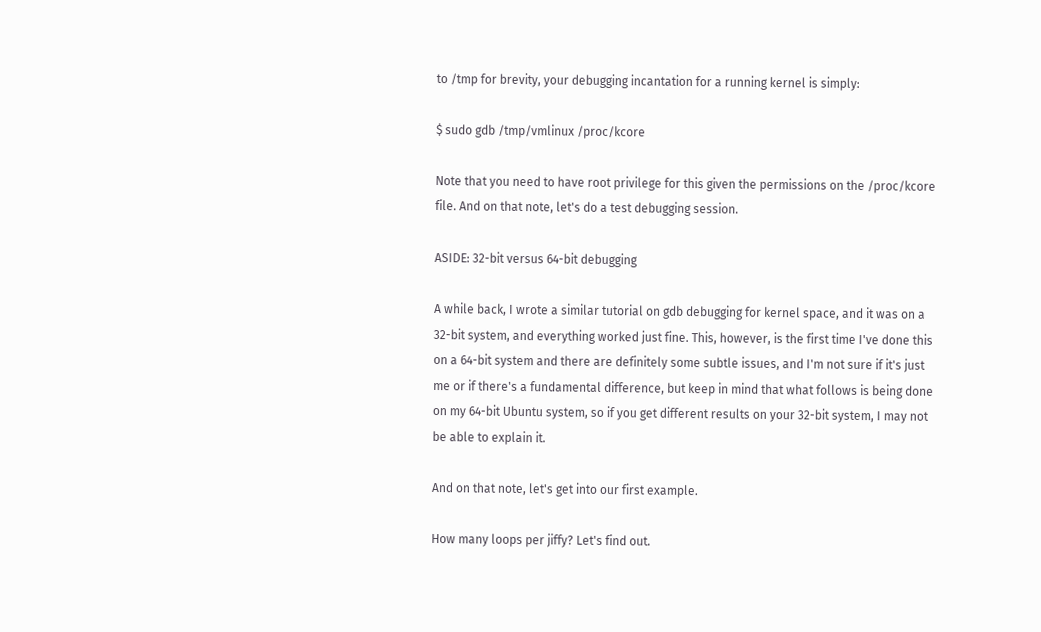to /tmp for brevity, your debugging incantation for a running kernel is simply:

$ sudo gdb /tmp/vmlinux /proc/kcore

Note that you need to have root privilege for this given the permissions on the /proc/kcore file. And on that note, let's do a test debugging session.

ASIDE: 32-bit versus 64-bit debugging

A while back, I wrote a similar tutorial on gdb debugging for kernel space, and it was on a 32-bit system, and everything worked just fine. This, however, is the first time I've done this on a 64-bit system and there are definitely some subtle issues, and I'm not sure if it's just me or if there's a fundamental difference, but keep in mind that what follows is being done on my 64-bit Ubuntu system, so if you get different results on your 32-bit system, I may not be able to explain it.

And on that note, let's get into our first example.

How many loops per jiffy? Let's find out.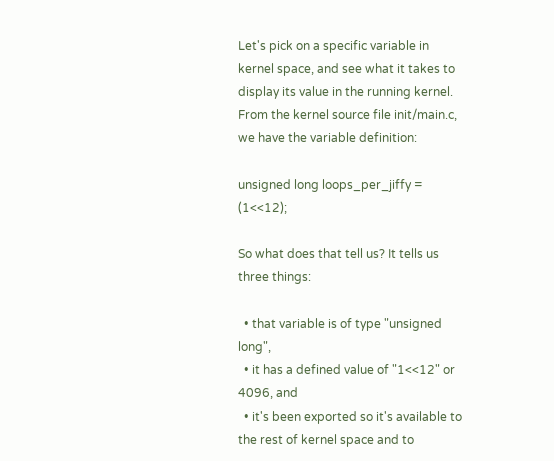Let's pick on a specific variable in kernel space, and see what it takes to display its value in the running kernel. From the kernel source file init/main.c, we have the variable definition:

unsigned long loops_per_jiffy = (1<<12);

So what does that tell us? It tells us three things:

  • that variable is of type "unsigned long",
  • it has a defined value of "1<<12" or 4096, and
  • it's been exported so it's available to the rest of kernel space and to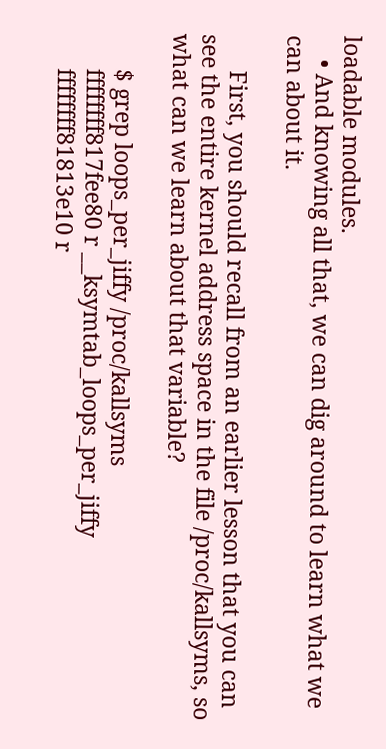loadable modules.
    • And knowing all that, we can dig around to learn what we can about it.

      First, you should recall from an earlier lesson that you can see the entire kernel address space in the file /proc/kallsyms, so what can we learn about that variable?

      $ grep loops_per_jiffy /proc/kallsyms
      ffffffff817fee80 r __ksymtab_loops_per_jiffy
      ffffffff81813e10 r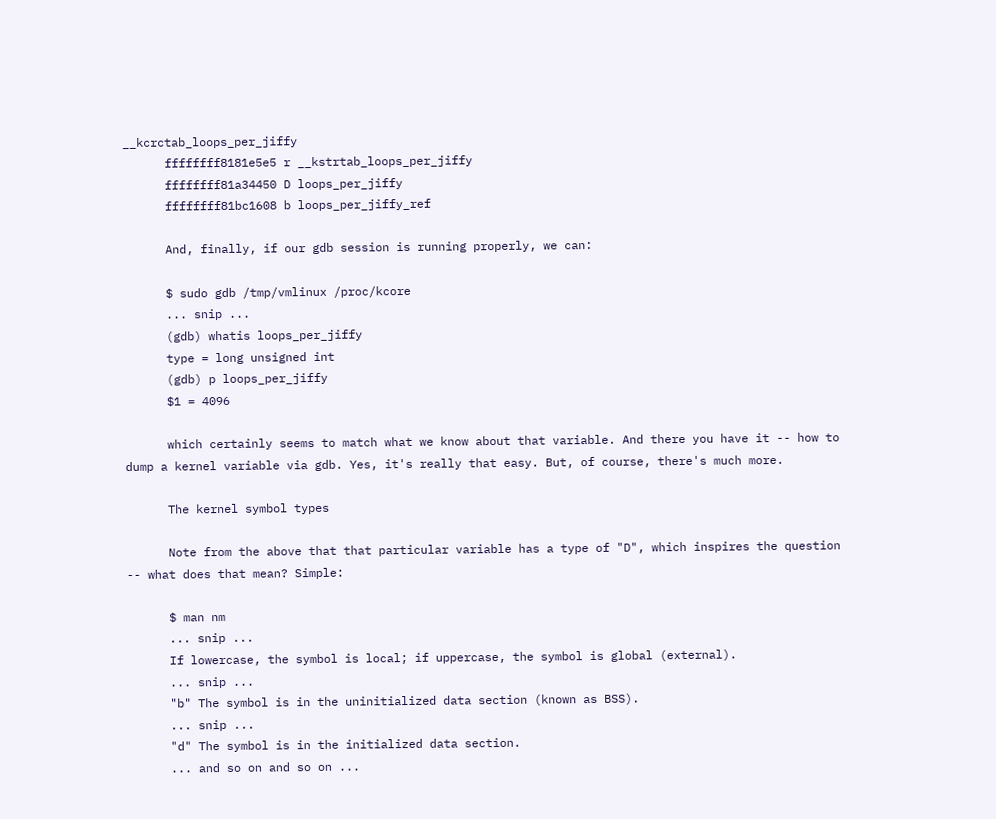__kcrctab_loops_per_jiffy
      ffffffff8181e5e5 r __kstrtab_loops_per_jiffy
      ffffffff81a34450 D loops_per_jiffy
      ffffffff81bc1608 b loops_per_jiffy_ref

      And, finally, if our gdb session is running properly, we can:

      $ sudo gdb /tmp/vmlinux /proc/kcore
      ... snip ...
      (gdb) whatis loops_per_jiffy
      type = long unsigned int
      (gdb) p loops_per_jiffy
      $1 = 4096

      which certainly seems to match what we know about that variable. And there you have it -- how to dump a kernel variable via gdb. Yes, it's really that easy. But, of course, there's much more.

      The kernel symbol types

      Note from the above that that particular variable has a type of "D", which inspires the question -- what does that mean? Simple:

      $ man nm
      ... snip ...
      If lowercase, the symbol is local; if uppercase, the symbol is global (external).
      ... snip ...
      "b" The symbol is in the uninitialized data section (known as BSS).
      ... snip ...
      "d" The symbol is in the initialized data section.
      ... and so on and so on ...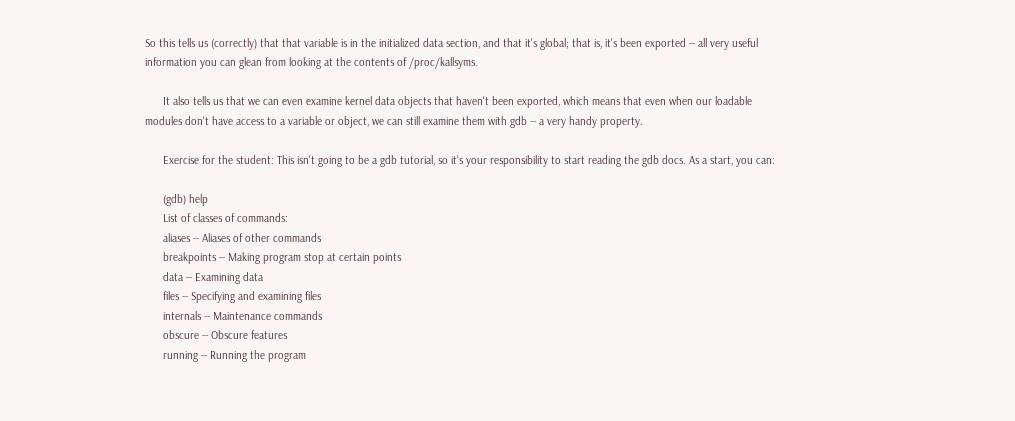So this tells us (correctly) that that variable is in the initialized data section, and that it's global; that is, it's been exported -- all very useful information you can glean from looking at the contents of /proc/kallsyms.

      It also tells us that we can even examine kernel data objects that haven't been exported, which means that even when our loadable modules don't have access to a variable or object, we can still examine them with gdb -- a very handy property.

      Exercise for the student: This isn't going to be a gdb tutorial, so it's your responsibility to start reading the gdb docs. As a start, you can:

      (gdb) help
      List of classes of commands:
      aliases -- Aliases of other commands
      breakpoints -- Making program stop at certain points
      data -- Examining data
      files -- Specifying and examining files
      internals -- Maintenance commands
      obscure -- Obscure features
      running -- Running the program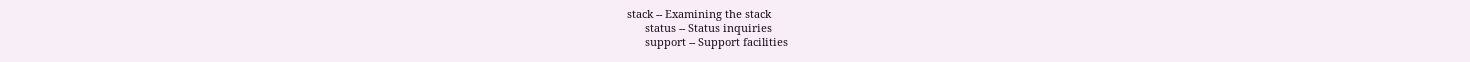stack -- Examining the stack
      status -- Status inquiries
      support -- Support facilities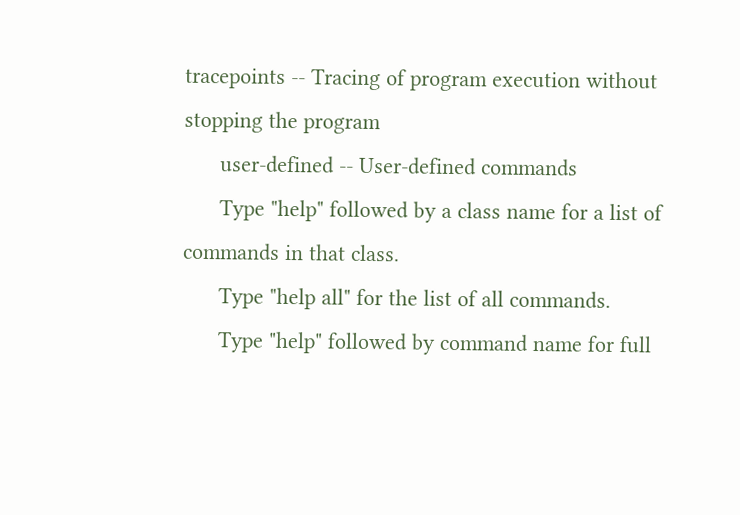tracepoints -- Tracing of program execution without stopping the program
      user-defined -- User-defined commands
      Type "help" followed by a class name for a list of commands in that class.
      Type "help all" for the list of all commands.
      Type "help" followed by command name for full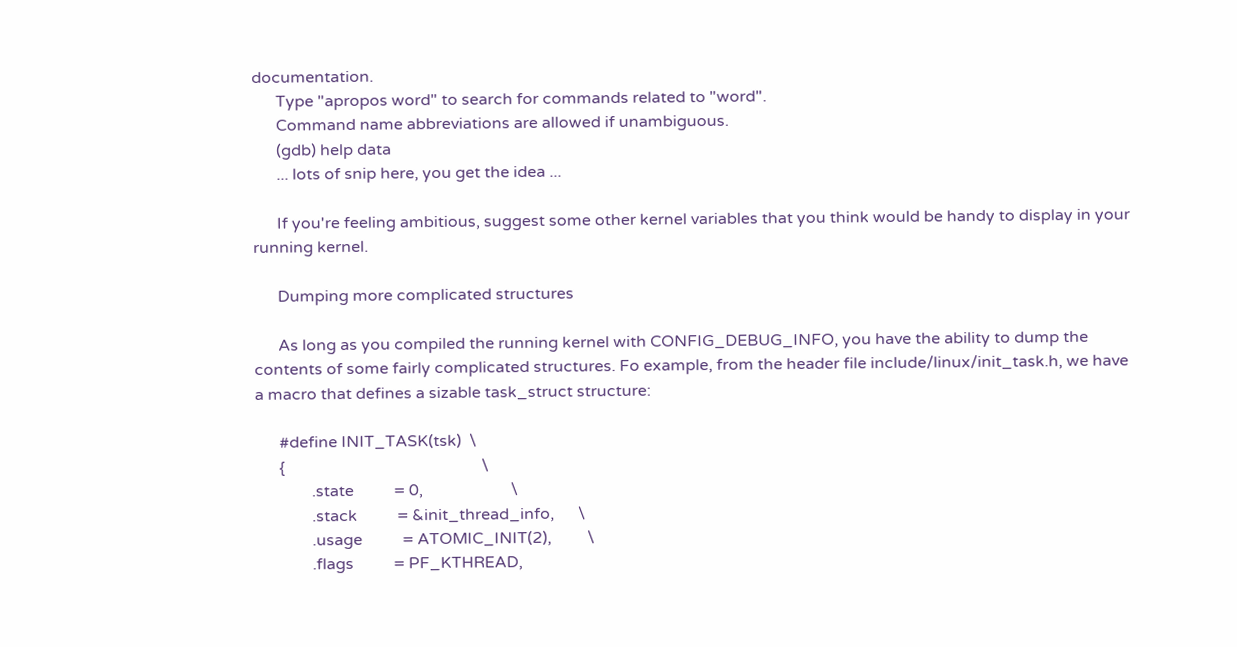documentation.
      Type "apropos word" to search for commands related to "word".
      Command name abbreviations are allowed if unambiguous.
      (gdb) help data
      ... lots of snip here, you get the idea ...

      If you're feeling ambitious, suggest some other kernel variables that you think would be handy to display in your running kernel.

      Dumping more complicated structures

      As long as you compiled the running kernel with CONFIG_DEBUG_INFO, you have the ability to dump the contents of some fairly complicated structures. Fo example, from the header file include/linux/init_task.h, we have a macro that defines a sizable task_struct structure:

      #define INIT_TASK(tsk)  \
      {                                                 \
              .state          = 0,                      \
              .stack          = &init_thread_info,      \
              .usage          = ATOMIC_INIT(2),         \
              .flags          = PF_KTHREAD,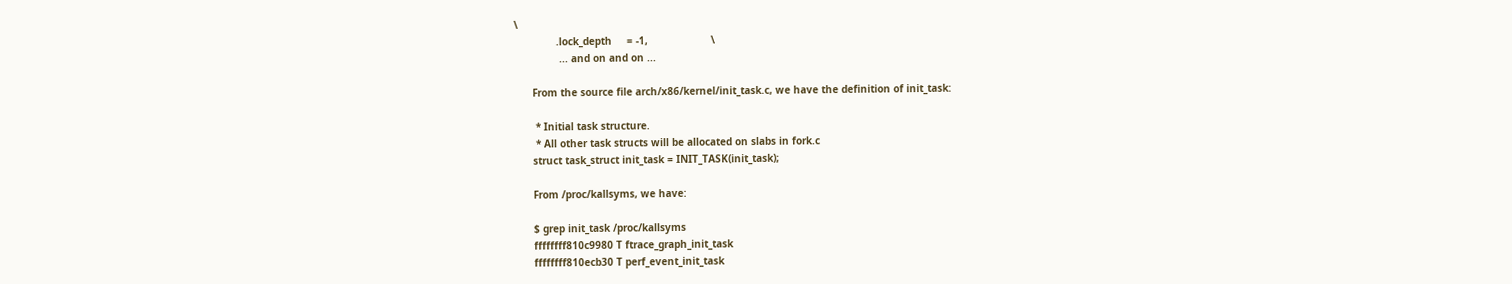\
              .lock_depth     = -1,                     \
               ... and on and on ...

      From the source file arch/x86/kernel/init_task.c, we have the definition of init_task:

       * Initial task structure.
       * All other task structs will be allocated on slabs in fork.c
      struct task_struct init_task = INIT_TASK(init_task);

      From /proc/kallsyms, we have:

      $ grep init_task /proc/kallsyms
      ffffffff810c9980 T ftrace_graph_init_task
      ffffffff810ecb30 T perf_event_init_task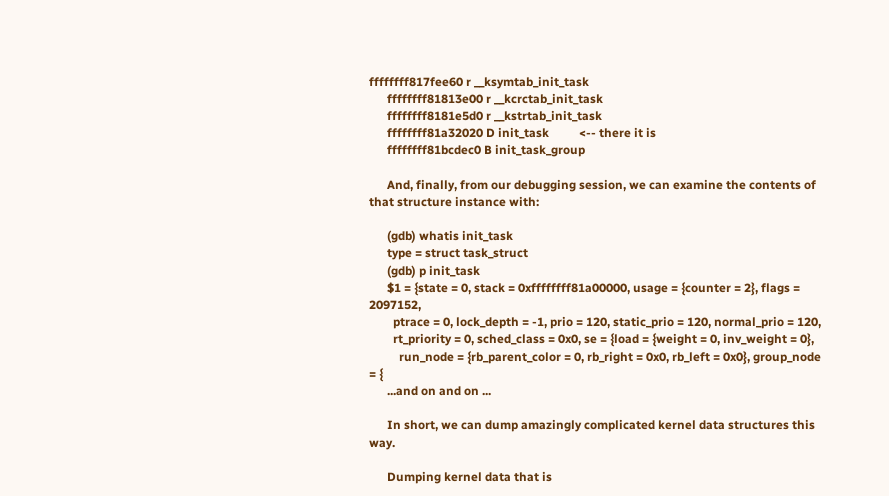ffffffff817fee60 r __ksymtab_init_task
      ffffffff81813e00 r __kcrctab_init_task
      ffffffff8181e5d0 r __kstrtab_init_task
      ffffffff81a32020 D init_task          <-- there it is
      ffffffff81bcdec0 B init_task_group

      And, finally, from our debugging session, we can examine the contents of that structure instance with:

      (gdb) whatis init_task
      type = struct task_struct
      (gdb) p init_task
      $1 = {state = 0, stack = 0xffffffff81a00000, usage = {counter = 2}, flags = 2097152,
        ptrace = 0, lock_depth = -1, prio = 120, static_prio = 120, normal_prio = 120,
        rt_priority = 0, sched_class = 0x0, se = {load = {weight = 0, inv_weight = 0},
          run_node = {rb_parent_color = 0, rb_right = 0x0, rb_left = 0x0}, group_node = {
      ...and on and on ...

      In short, we can dump amazingly complicated kernel data structures this way.

      Dumping kernel data that is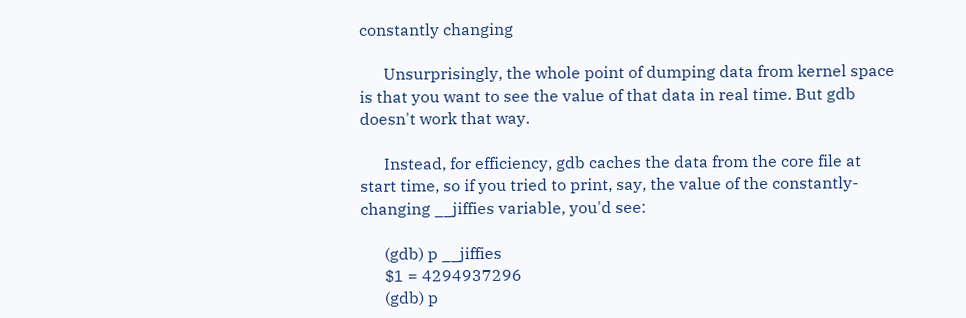constantly changing

      Unsurprisingly, the whole point of dumping data from kernel space is that you want to see the value of that data in real time. But gdb doesn't work that way.

      Instead, for efficiency, gdb caches the data from the core file at start time, so if you tried to print, say, the value of the constantly-changing __jiffies variable, you'd see:

      (gdb) p __jiffies
      $1 = 4294937296
      (gdb) p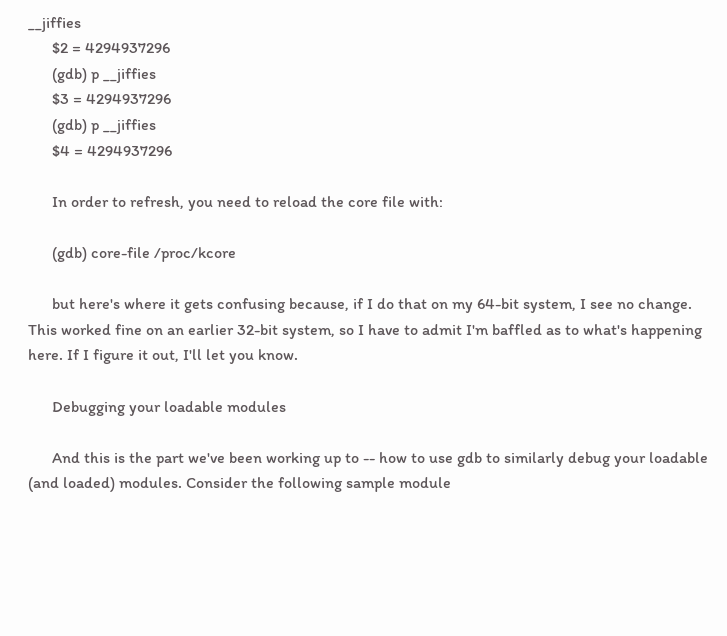__jiffies
      $2 = 4294937296
      (gdb) p __jiffies
      $3 = 4294937296
      (gdb) p __jiffies
      $4 = 4294937296

      In order to refresh, you need to reload the core file with:

      (gdb) core-file /proc/kcore

      but here's where it gets confusing because, if I do that on my 64-bit system, I see no change. This worked fine on an earlier 32-bit system, so I have to admit I'm baffled as to what's happening here. If I figure it out, I'll let you know.

      Debugging your loadable modules

      And this is the part we've been working up to -- how to use gdb to similarly debug your loadable (and loaded) modules. Consider the following sample module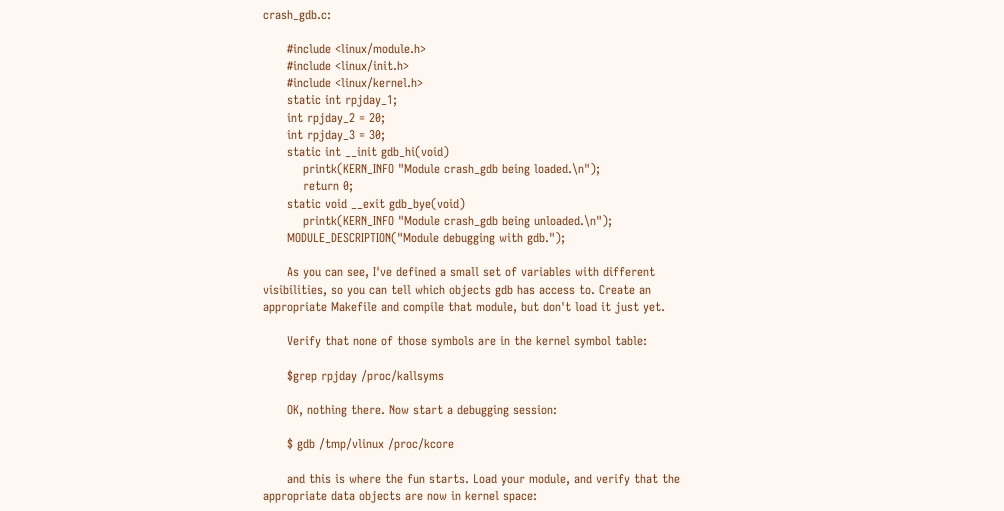crash_gdb.c:

      #include <linux/module.h>
      #include <linux/init.h>
      #include <linux/kernel.h>
      static int rpjday_1;
      int rpjday_2 = 20;
      int rpjday_3 = 30;
      static int __init gdb_hi(void)
          printk(KERN_INFO "Module crash_gdb being loaded.\n");
          return 0;
      static void __exit gdb_bye(void)
          printk(KERN_INFO "Module crash_gdb being unloaded.\n");
      MODULE_DESCRIPTION("Module debugging with gdb.");

      As you can see, I've defined a small set of variables with different visibilities, so you can tell which objects gdb has access to. Create an appropriate Makefile and compile that module, but don't load it just yet.

      Verify that none of those symbols are in the kernel symbol table:

      $grep rpjday /proc/kallsyms

      OK, nothing there. Now start a debugging session:

      $ gdb /tmp/vlinux /proc/kcore

      and this is where the fun starts. Load your module, and verify that the appropriate data objects are now in kernel space: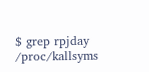$ grep rpjday /proc/kallsyms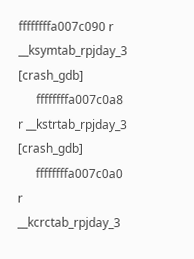ffffffffa007c090 r __ksymtab_rpjday_3 [crash_gdb]
      ffffffffa007c0a8 r __kstrtab_rpjday_3 [crash_gdb]
      ffffffffa007c0a0 r __kcrctab_rpjday_3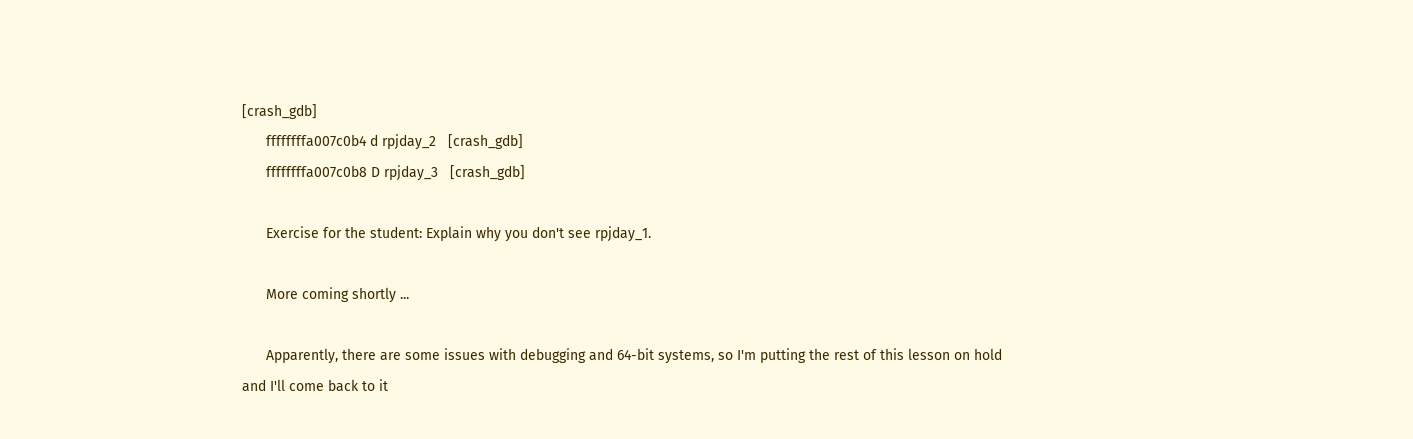[crash_gdb]
      ffffffffa007c0b4 d rpjday_2   [crash_gdb]
      ffffffffa007c0b8 D rpjday_3   [crash_gdb]

      Exercise for the student: Explain why you don't see rpjday_1.

      More coming shortly ...

      Apparently, there are some issues with debugging and 64-bit systems, so I'm putting the rest of this lesson on hold and I'll come back to it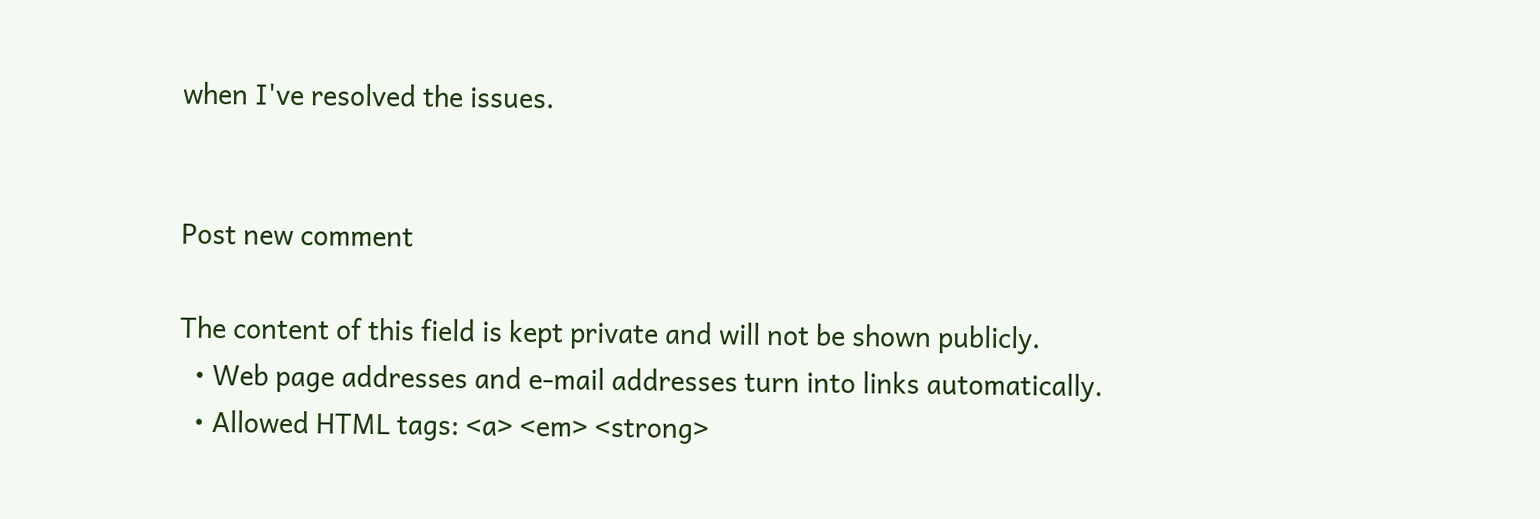when I've resolved the issues.


Post new comment

The content of this field is kept private and will not be shown publicly.
  • Web page addresses and e-mail addresses turn into links automatically.
  • Allowed HTML tags: <a> <em> <strong>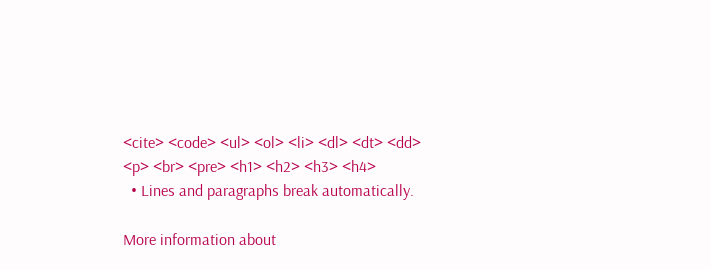<cite> <code> <ul> <ol> <li> <dl> <dt> <dd> <p> <br> <pre> <h1> <h2> <h3> <h4>
  • Lines and paragraphs break automatically.

More information about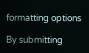formatting options

By submitting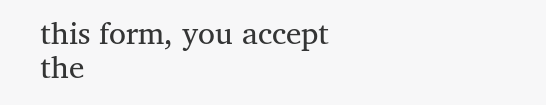this form, you accept the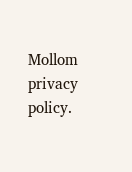Mollom privacy policy.